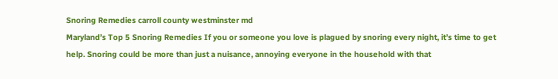Snoring Remedies carroll county westminster md
Maryland’s Top 5 Snoring Remedies If you or someone you love is plagued by snoring every night, it’s time to get help. Snoring could be more than just a nuisance, annoying everyone in the household with that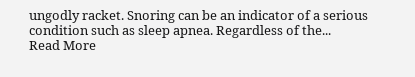ungodly racket. Snoring can be an indicator of a serious condition such as sleep apnea. Regardless of the...
Read More